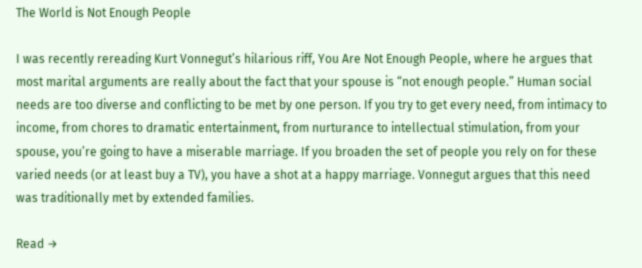The World is Not Enough People

I was recently rereading Kurt Vonnegut’s hilarious riff, You Are Not Enough People, where he argues that most marital arguments are really about the fact that your spouse is “not enough people.” Human social needs are too diverse and conflicting to be met by one person. If you try to get every need, from intimacy to income, from chores to dramatic entertainment, from nurturance to intellectual stimulation, from your spouse, you’re going to have a miserable marriage. If you broaden the set of people you rely on for these varied needs (or at least buy a TV), you have a shot at a happy marriage. Vonnegut argues that this need was traditionally met by extended families.

Read →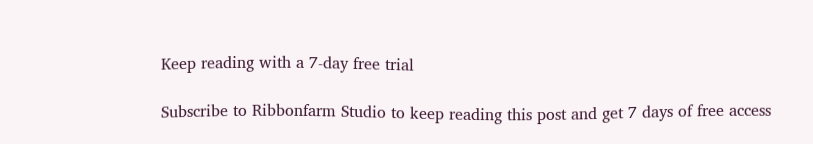Keep reading with a 7-day free trial

Subscribe to Ribbonfarm Studio to keep reading this post and get 7 days of free access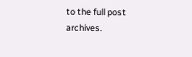to the full post archives.